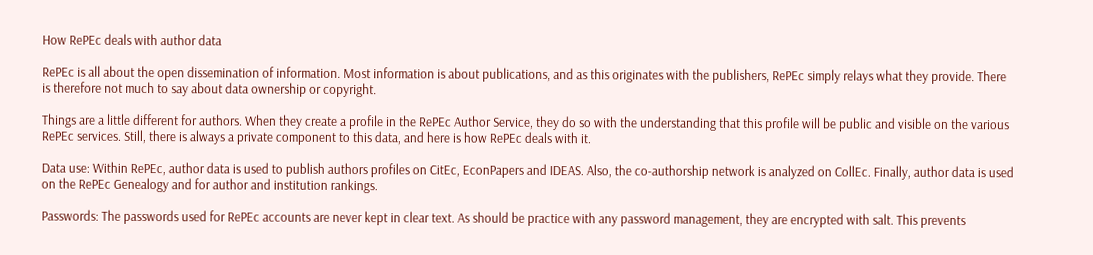How RePEc deals with author data

RePEc is all about the open dissemination of information. Most information is about publications, and as this originates with the publishers, RePEc simply relays what they provide. There is therefore not much to say about data ownership or copyright.

Things are a little different for authors. When they create a profile in the RePEc Author Service, they do so with the understanding that this profile will be public and visible on the various RePEc services. Still, there is always a private component to this data, and here is how RePEc deals with it.

Data use: Within RePEc, author data is used to publish authors profiles on CitEc, EconPapers and IDEAS. Also, the co-authorship network is analyzed on CollEc. Finally, author data is used on the RePEc Genealogy and for author and institution rankings.

Passwords: The passwords used for RePEc accounts are never kept in clear text. As should be practice with any password management, they are encrypted with salt. This prevents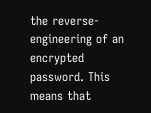the reverse-engineering of an encrypted password. This means that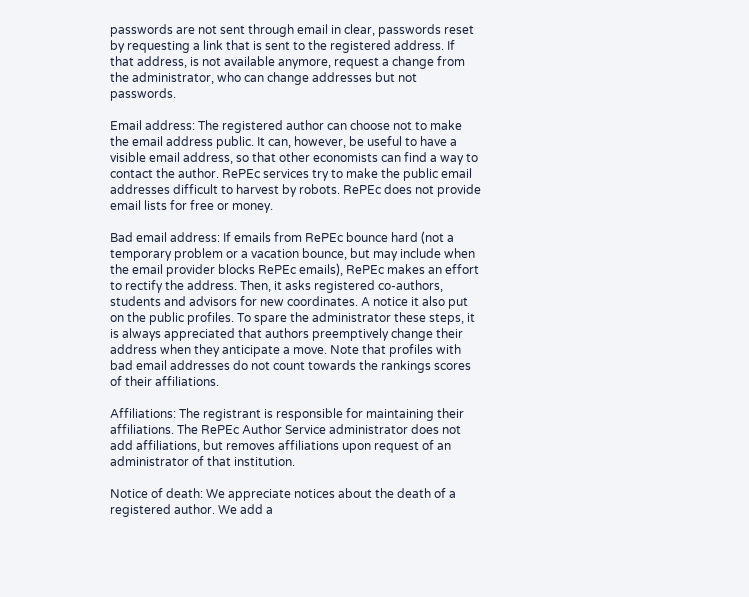passwords are not sent through email in clear, passwords reset by requesting a link that is sent to the registered address. If that address, is not available anymore, request a change from the administrator, who can change addresses but not passwords.

Email address: The registered author can choose not to make the email address public. It can, however, be useful to have a visible email address, so that other economists can find a way to contact the author. RePEc services try to make the public email addresses difficult to harvest by robots. RePEc does not provide email lists for free or money.

Bad email address: If emails from RePEc bounce hard (not a temporary problem or a vacation bounce, but may include when the email provider blocks RePEc emails), RePEc makes an effort to rectify the address. Then, it asks registered co-authors, students and advisors for new coordinates. A notice it also put on the public profiles. To spare the administrator these steps, it is always appreciated that authors preemptively change their address when they anticipate a move. Note that profiles with bad email addresses do not count towards the rankings scores of their affiliations.

Affiliations: The registrant is responsible for maintaining their affiliations. The RePEc Author Service administrator does not add affiliations, but removes affiliations upon request of an administrator of that institution.

Notice of death: We appreciate notices about the death of a registered author. We add a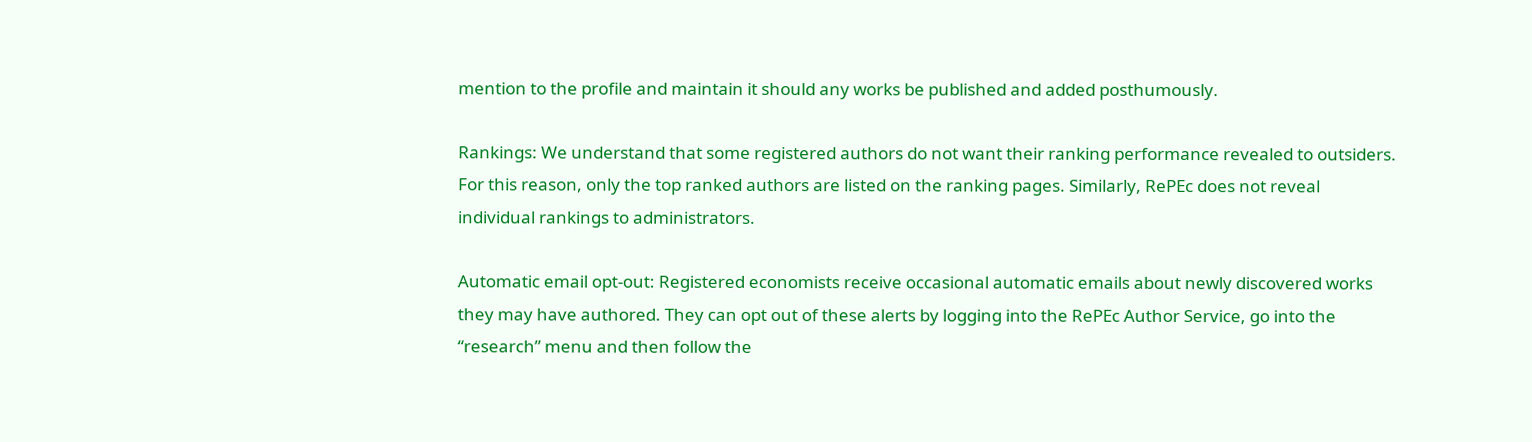mention to the profile and maintain it should any works be published and added posthumously.

Rankings: We understand that some registered authors do not want their ranking performance revealed to outsiders. For this reason, only the top ranked authors are listed on the ranking pages. Similarly, RePEc does not reveal individual rankings to administrators.

Automatic email opt-out: Registered economists receive occasional automatic emails about newly discovered works they may have authored. They can opt out of these alerts by logging into the RePEc Author Service, go into the “research” menu and then follow the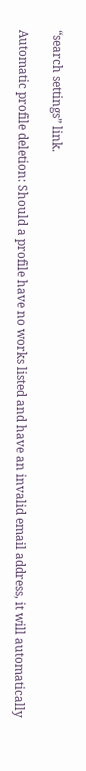“search settings” link.

Automatic profile deletion: Should a profile have no works listed and have an invalid email address, it will automatically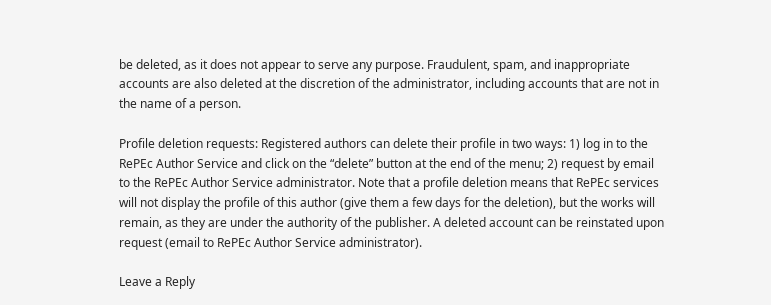be deleted, as it does not appear to serve any purpose. Fraudulent, spam, and inappropriate accounts are also deleted at the discretion of the administrator, including accounts that are not in the name of a person.

Profile deletion requests: Registered authors can delete their profile in two ways: 1) log in to the RePEc Author Service and click on the “delete” button at the end of the menu; 2) request by email to the RePEc Author Service administrator. Note that a profile deletion means that RePEc services will not display the profile of this author (give them a few days for the deletion), but the works will remain, as they are under the authority of the publisher. A deleted account can be reinstated upon request (email to RePEc Author Service administrator).

Leave a Reply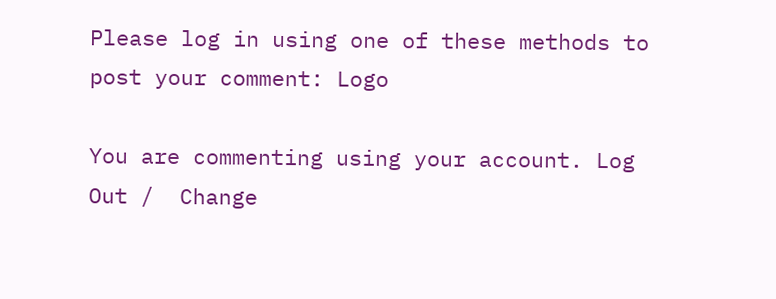Please log in using one of these methods to post your comment: Logo

You are commenting using your account. Log Out /  Change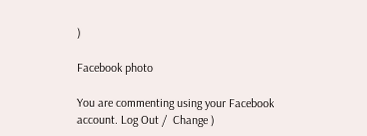)

Facebook photo

You are commenting using your Facebook account. Log Out /  Change )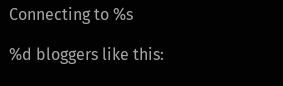Connecting to %s

%d bloggers like this: